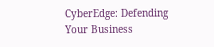CyberEdge: Defending Your Business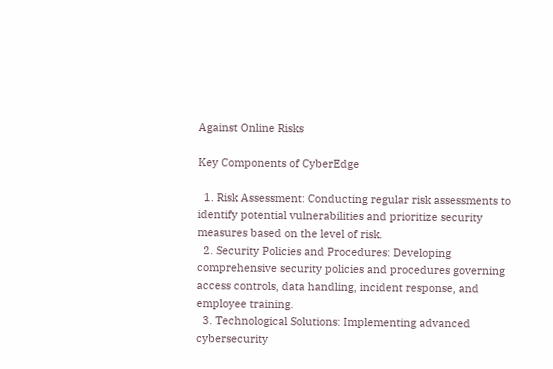Against Online Risks

Key Components of CyberEdge

  1. Risk Assessment: Conducting regular risk assessments to identify potential vulnerabilities and prioritize security measures based on the level of risk.
  2. Security Policies and Procedures: Developing comprehensive security policies and procedures governing access controls, data handling, incident response, and employee training.
  3. Technological Solutions: Implementing advanced cybersecurity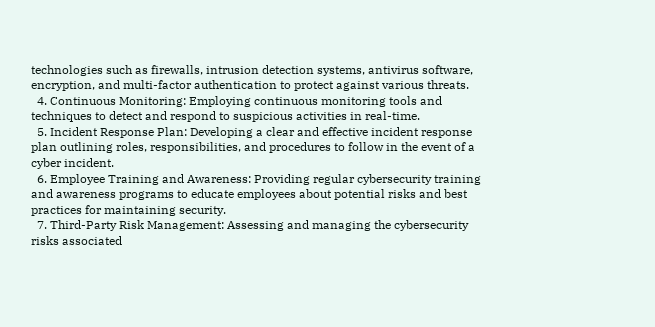technologies such as firewalls, intrusion detection systems, antivirus software, encryption, and multi-factor authentication to protect against various threats.
  4. Continuous Monitoring: Employing continuous monitoring tools and techniques to detect and respond to suspicious activities in real-time.
  5. Incident Response Plan: Developing a clear and effective incident response plan outlining roles, responsibilities, and procedures to follow in the event of a cyber incident.
  6. Employee Training and Awareness: Providing regular cybersecurity training and awareness programs to educate employees about potential risks and best practices for maintaining security.
  7. Third-Party Risk Management: Assessing and managing the cybersecurity risks associated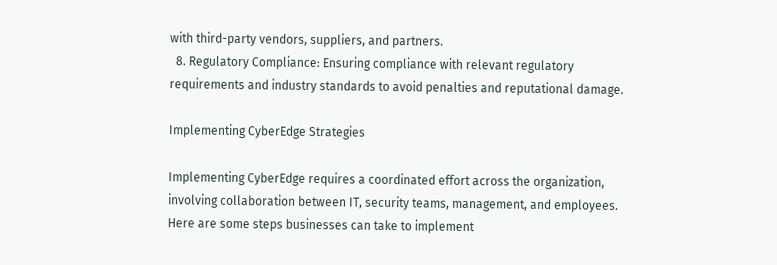with third-party vendors, suppliers, and partners.
  8. Regulatory Compliance: Ensuring compliance with relevant regulatory requirements and industry standards to avoid penalties and reputational damage.

Implementing CyberEdge Strategies

Implementing CyberEdge requires a coordinated effort across the organization, involving collaboration between IT, security teams, management, and employees. Here are some steps businesses can take to implement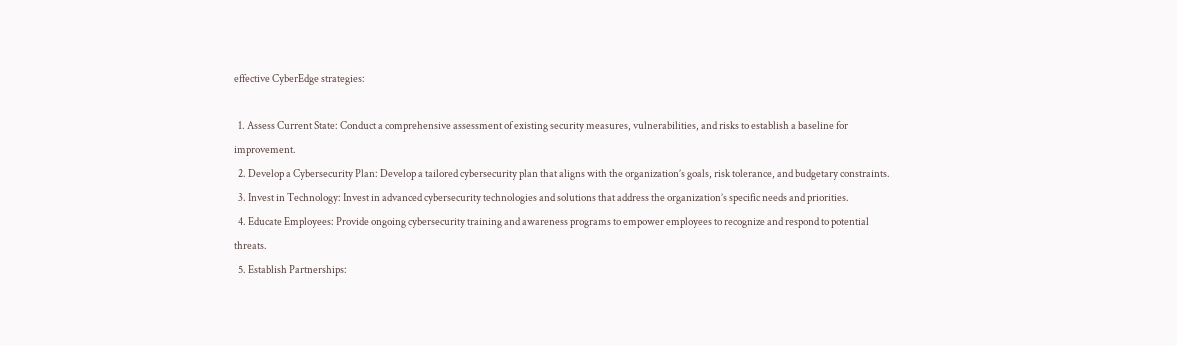effective CyberEdge strategies:

  1. Assess Current State: Conduct a comprehensive assessment of existing security measures, vulnerabilities, and risks to establish a baseline for improvement.
  2. Develop a Cybersecurity Plan: Develop a tailored cybersecurity plan that aligns with the organization’s goals, risk tolerance, and budgetary constraints.
  3. Invest in Technology: Invest in advanced cybersecurity technologies and solutions that address the organization’s specific needs and priorities.
  4. Educate Employees: Provide ongoing cybersecurity training and awareness programs to empower employees to recognize and respond to potential threats.
  5. Establish Partnerships: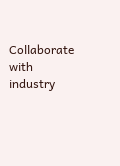Collaborate with industry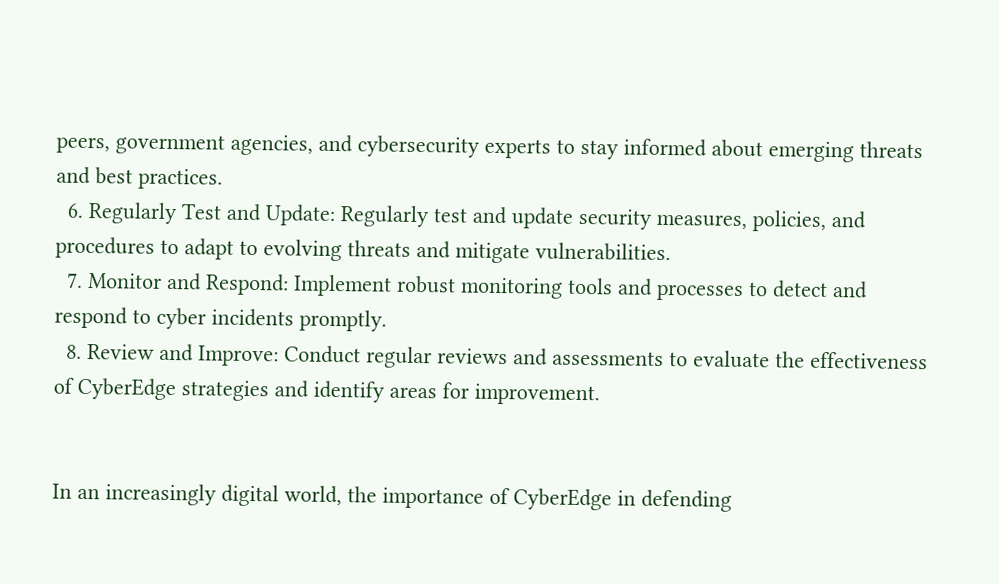peers, government agencies, and cybersecurity experts to stay informed about emerging threats and best practices.
  6. Regularly Test and Update: Regularly test and update security measures, policies, and procedures to adapt to evolving threats and mitigate vulnerabilities.
  7. Monitor and Respond: Implement robust monitoring tools and processes to detect and respond to cyber incidents promptly.
  8. Review and Improve: Conduct regular reviews and assessments to evaluate the effectiveness of CyberEdge strategies and identify areas for improvement.


In an increasingly digital world, the importance of CyberEdge in defending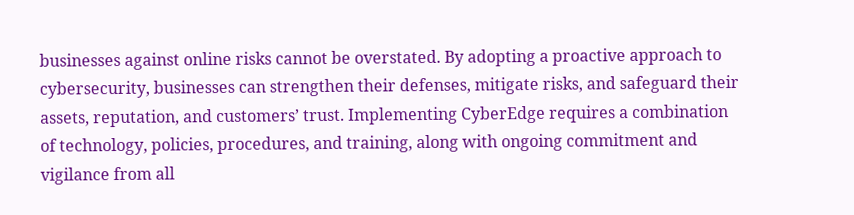businesses against online risks cannot be overstated. By adopting a proactive approach to cybersecurity, businesses can strengthen their defenses, mitigate risks, and safeguard their assets, reputation, and customers’ trust. Implementing CyberEdge requires a combination of technology, policies, procedures, and training, along with ongoing commitment and vigilance from all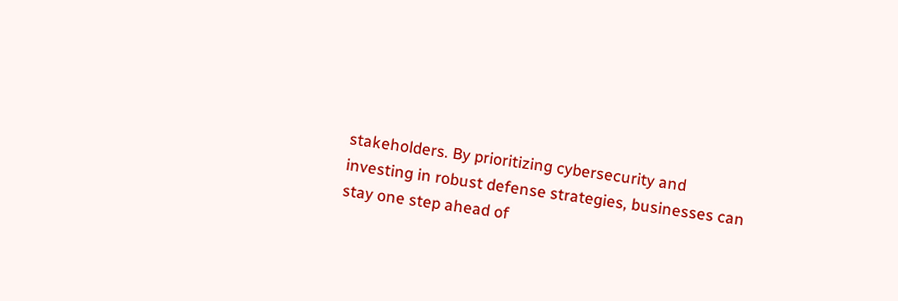stakeholders. By prioritizing cybersecurity and investing in robust defense strategies, businesses can stay one step ahead of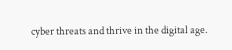cyber threats and thrive in the digital age.